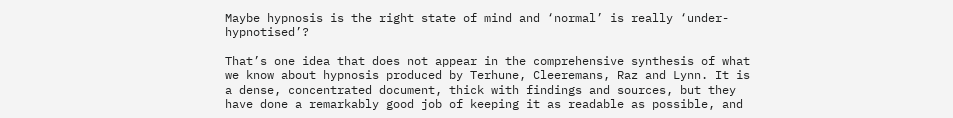Maybe hypnosis is the right state of mind and ‘normal’ is really ‘under-hypnotised’?

That’s one idea that does not appear in the comprehensive synthesis of what we know about hypnosis produced by Terhune, Cleeremans, Raz and Lynn. It is a dense, concentrated document, thick with findings and sources, but they have done a remarkably good job of keeping it as readable as possible, and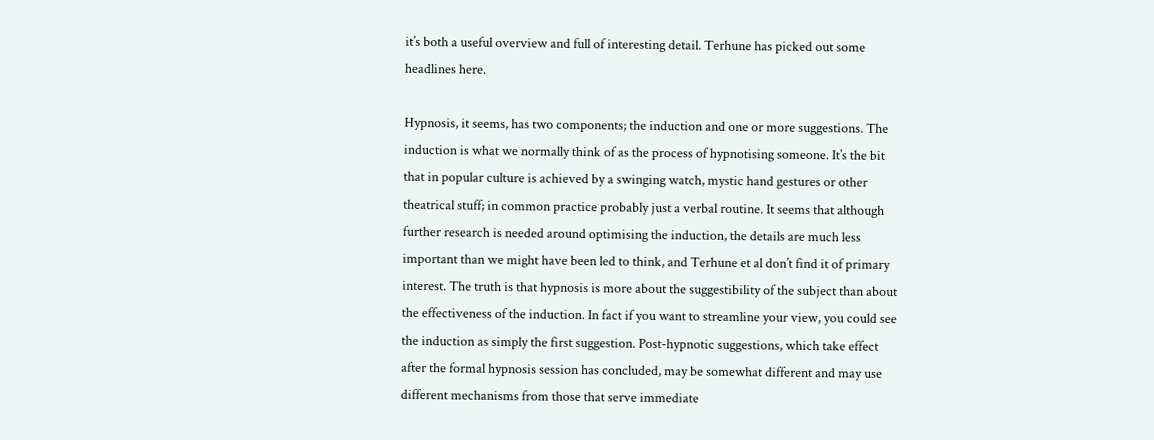it’s both a useful overview and full of interesting detail. Terhune has picked out some headlines here.

Hypnosis, it seems, has two components; the induction and one or more suggestions. The induction is what we normally think of as the process of hypnotising someone. It’s the bit that in popular culture is achieved by a swinging watch, mystic hand gestures or other theatrical stuff; in common practice probably just a verbal routine. It seems that although further research is needed around optimising the induction, the details are much less important than we might have been led to think, and Terhune et al don’t find it of primary interest. The truth is that hypnosis is more about the suggestibility of the subject than about the effectiveness of the induction. In fact if you want to streamline your view, you could see the induction as simply the first suggestion. Post-hypnotic suggestions, which take effect after the formal hypnosis session has concluded, may be somewhat different and may use different mechanisms from those that serve immediate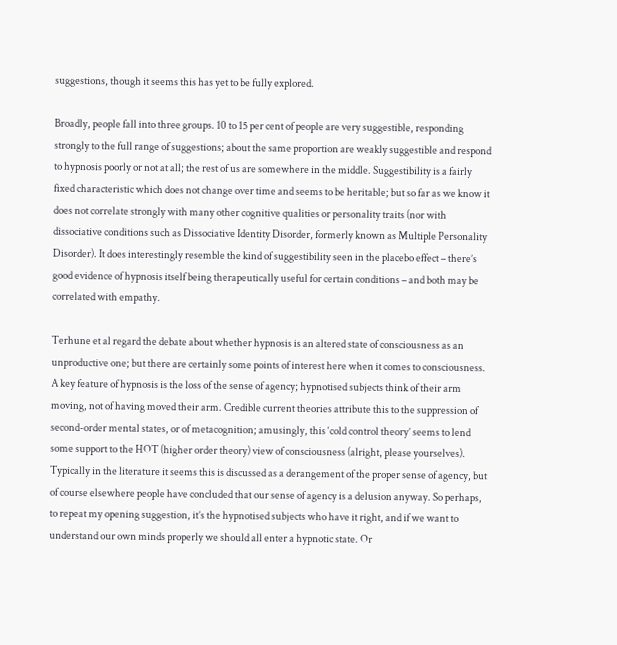suggestions, though it seems this has yet to be fully explored.

Broadly, people fall into three groups. 10 to 15 per cent of people are very suggestible, responding strongly to the full range of suggestions; about the same proportion are weakly suggestible and respond to hypnosis poorly or not at all; the rest of us are somewhere in the middle. Suggestibility is a fairly fixed characteristic which does not change over time and seems to be heritable; but so far as we know it does not correlate strongly with many other cognitive qualities or personality traits (nor with dissociative conditions such as Dissociative Identity Disorder, formerly known as Multiple Personality Disorder). It does interestingly resemble the kind of suggestibility seen in the placebo effect – there’s good evidence of hypnosis itself being therapeutically useful for certain conditions – and both may be correlated with empathy.

Terhune et al regard the debate about whether hypnosis is an altered state of consciousness as an unproductive one; but there are certainly some points of interest here when it comes to consciousness. A key feature of hypnosis is the loss of the sense of agency; hypnotised subjects think of their arm moving, not of having moved their arm. Credible current theories attribute this to the suppression of second-order mental states, or of metacognition; amusingly, this ‘cold control theory’ seems to lend some support to the HOT (higher order theory) view of consciousness (alright, please yourselves). Typically in the literature it seems this is discussed as a derangement of the proper sense of agency, but of course elsewhere people have concluded that our sense of agency is a delusion anyway. So perhaps, to repeat my opening suggestion, it’s the hypnotised subjects who have it right, and if we want to understand our own minds properly we should all enter a hypnotic state. Or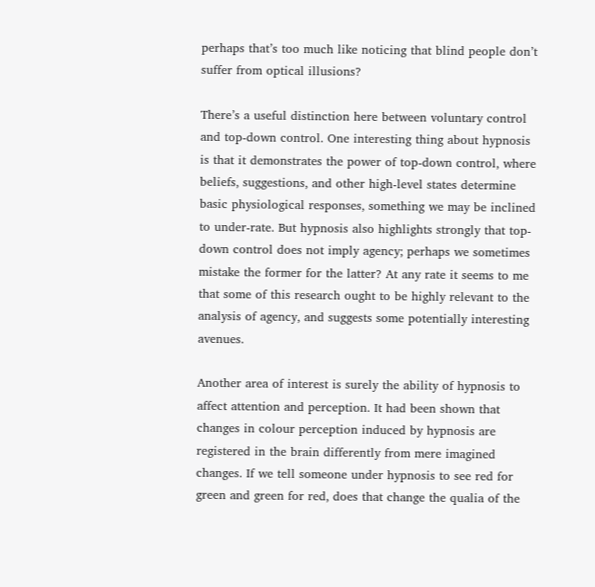perhaps that’s too much like noticing that blind people don’t suffer from optical illusions?

There’s a useful distinction here between voluntary control and top-down control. One interesting thing about hypnosis is that it demonstrates the power of top-down control, where beliefs, suggestions, and other high-level states determine basic physiological responses, something we may be inclined to under-rate. But hypnosis also highlights strongly that top-down control does not imply agency; perhaps we sometimes mistake the former for the latter? At any rate it seems to me that some of this research ought to be highly relevant to the analysis of agency, and suggests some potentially interesting avenues.

Another area of interest is surely the ability of hypnosis to affect attention and perception. It had been shown that changes in colour perception induced by hypnosis are registered in the brain differently from mere imagined changes. If we tell someone under hypnosis to see red for green and green for red, does that change the qualia of the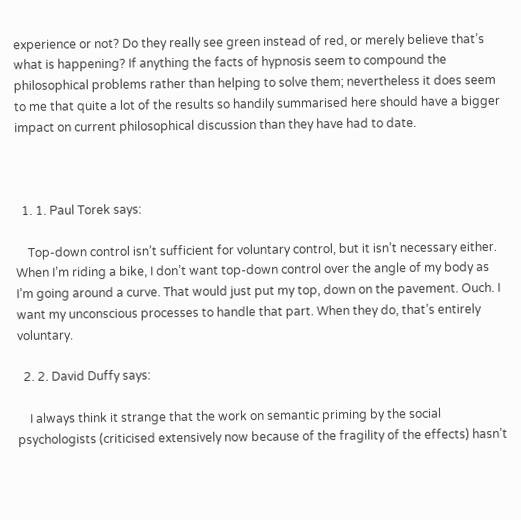experience or not? Do they really see green instead of red, or merely believe that’s what is happening? If anything the facts of hypnosis seem to compound the philosophical problems rather than helping to solve them; nevertheless it does seem to me that quite a lot of the results so handily summarised here should have a bigger impact on current philosophical discussion than they have had to date.



  1. 1. Paul Torek says:

    Top-down control isn’t sufficient for voluntary control, but it isn’t necessary either. When I’m riding a bike, I don’t want top-down control over the angle of my body as I’m going around a curve. That would just put my top, down on the pavement. Ouch. I want my unconscious processes to handle that part. When they do, that’s entirely voluntary.

  2. 2. David Duffy says:

    I always think it strange that the work on semantic priming by the social psychologists (criticised extensively now because of the fragility of the effects) hasn’t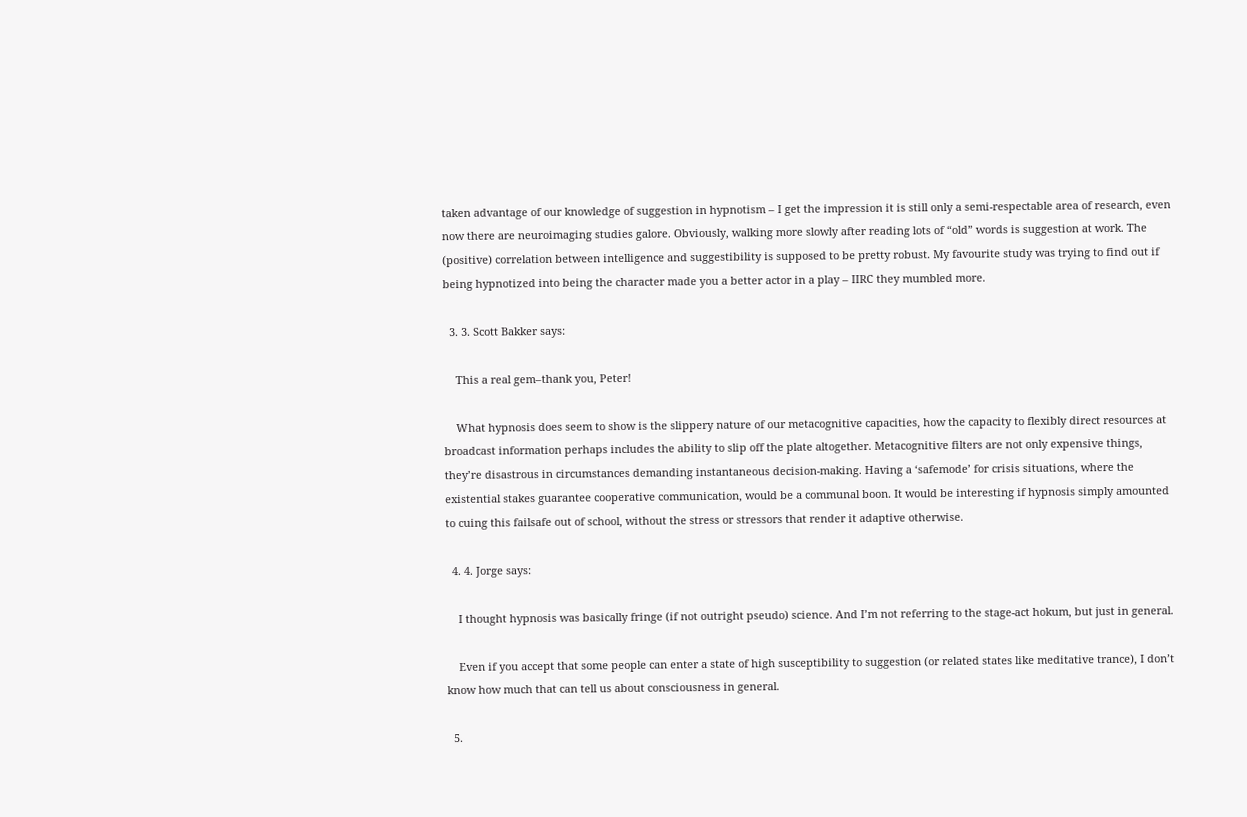taken advantage of our knowledge of suggestion in hypnotism – I get the impression it is still only a semi-respectable area of research, even now there are neuroimaging studies galore. Obviously, walking more slowly after reading lots of “old” words is suggestion at work. The (positive) correlation between intelligence and suggestibility is supposed to be pretty robust. My favourite study was trying to find out if being hypnotized into being the character made you a better actor in a play – IIRC they mumbled more.

  3. 3. Scott Bakker says:

    This a real gem–thank you, Peter!

    What hypnosis does seem to show is the slippery nature of our metacognitive capacities, how the capacity to flexibly direct resources at broadcast information perhaps includes the ability to slip off the plate altogether. Metacognitive filters are not only expensive things, they’re disastrous in circumstances demanding instantaneous decision-making. Having a ‘safemode’ for crisis situations, where the existential stakes guarantee cooperative communication, would be a communal boon. It would be interesting if hypnosis simply amounted to cuing this failsafe out of school, without the stress or stressors that render it adaptive otherwise.

  4. 4. Jorge says:

    I thought hypnosis was basically fringe (if not outright pseudo) science. And I’m not referring to the stage-act hokum, but just in general.

    Even if you accept that some people can enter a state of high susceptibility to suggestion (or related states like meditative trance), I don’t know how much that can tell us about consciousness in general.

  5.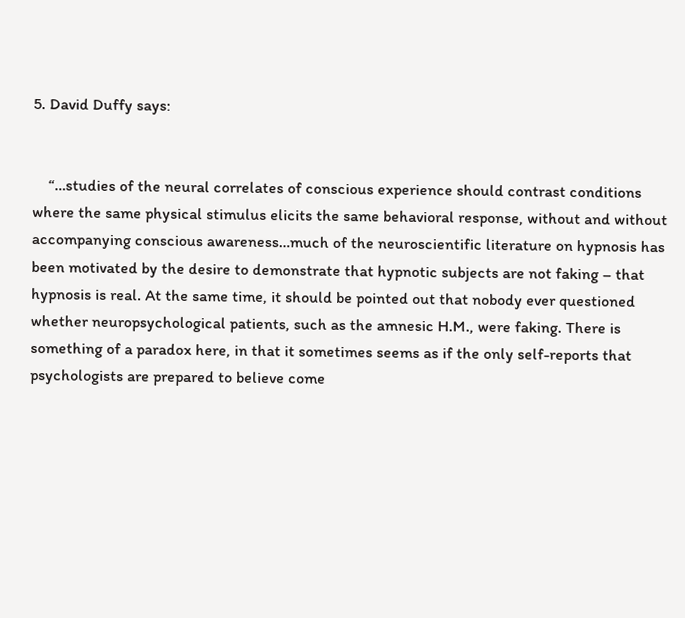5. David Duffy says:


    “…studies of the neural correlates of conscious experience should contrast conditions where the same physical stimulus elicits the same behavioral response, without and without accompanying conscious awareness…much of the neuroscientific literature on hypnosis has been motivated by the desire to demonstrate that hypnotic subjects are not faking – that hypnosis is real. At the same time, it should be pointed out that nobody ever questioned whether neuropsychological patients, such as the amnesic H.M., were faking. There is something of a paradox here, in that it sometimes seems as if the only self-reports that psychologists are prepared to believe come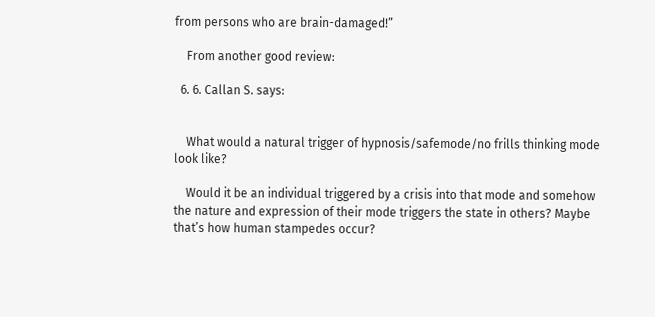from persons who are brain-damaged!”

    From another good review:

  6. 6. Callan S. says:


    What would a natural trigger of hypnosis/safemode/no frills thinking mode look like?

    Would it be an individual triggered by a crisis into that mode and somehow the nature and expression of their mode triggers the state in others? Maybe that’s how human stampedes occur?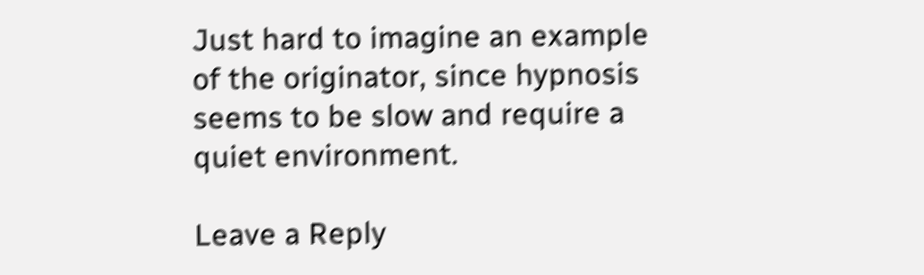Just hard to imagine an example of the originator, since hypnosis seems to be slow and require a quiet environment.

Leave a Reply